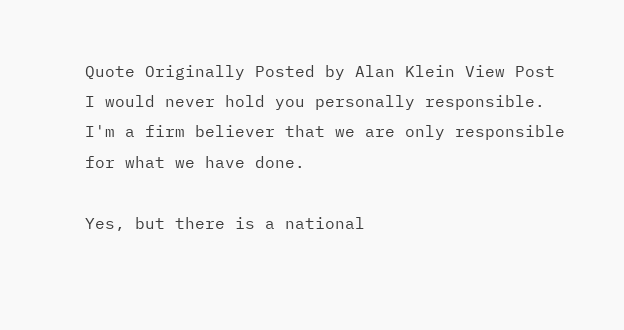Quote Originally Posted by Alan Klein View Post
I would never hold you personally responsible. I'm a firm believer that we are only responsible for what we have done.

Yes, but there is a national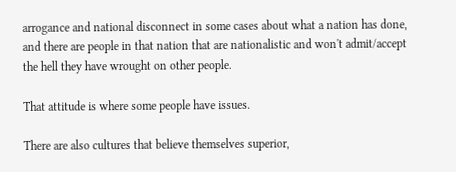arrogance and national disconnect in some cases about what a nation has done, and there are people in that nation that are nationalistic and won't admit/accept the hell they have wrought on other people.

That attitude is where some people have issues.

There are also cultures that believe themselves superior,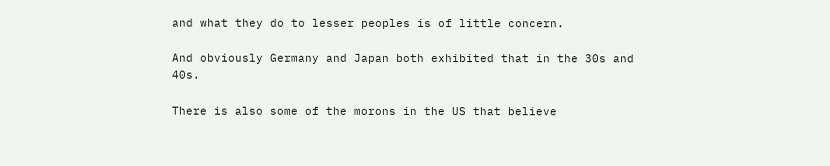and what they do to lesser peoples is of little concern.

And obviously Germany and Japan both exhibited that in the 30s and 40s.

There is also some of the morons in the US that believe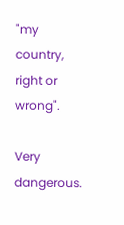"my country, right or wrong".

Very dangerous.